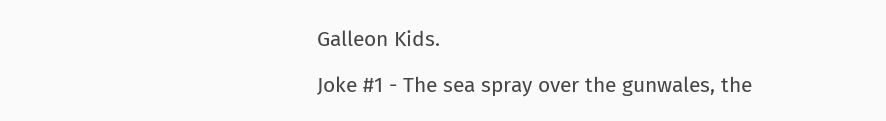Galleon Kids.

Joke #1 - The sea spray over the gunwales, the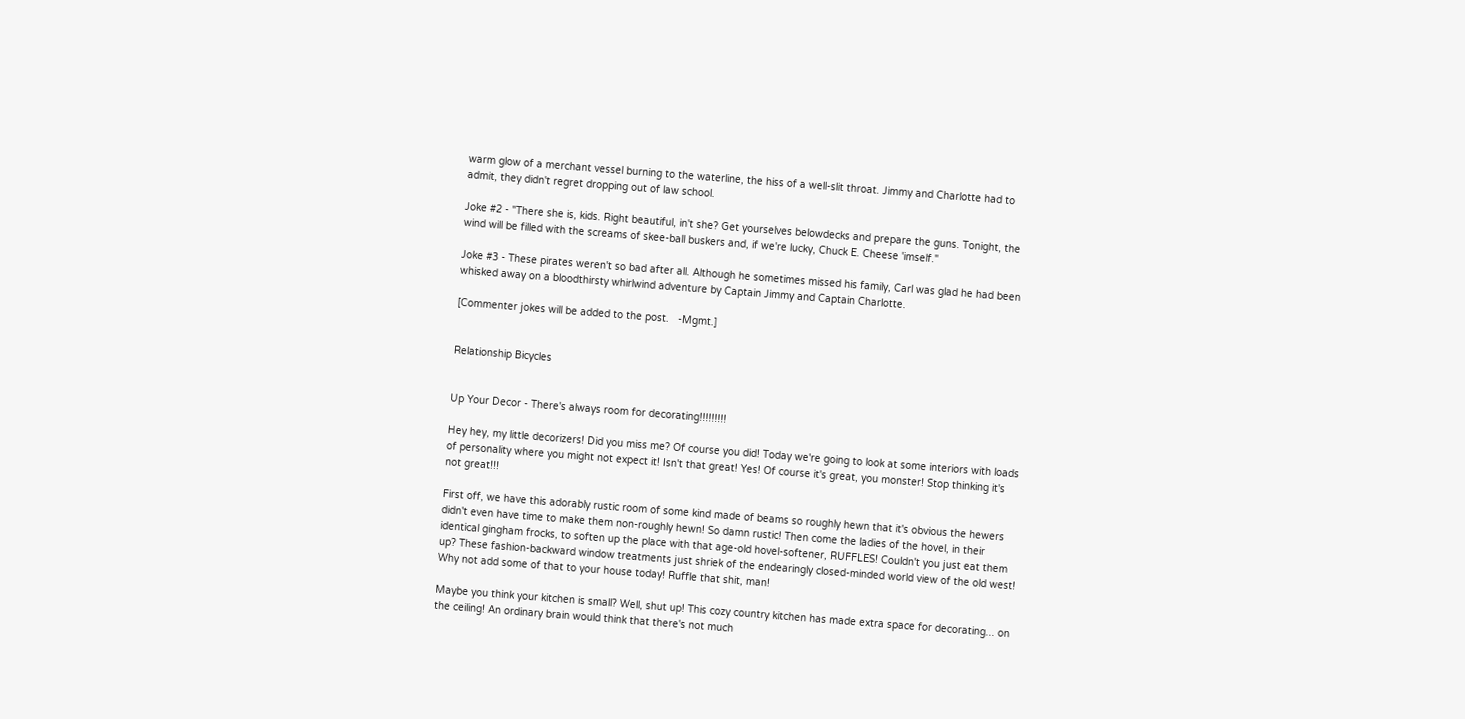warm glow of a merchant vessel burning to the waterline, the hiss of a well-slit throat. Jimmy and Charlotte had to admit, they didn't regret dropping out of law school.

Joke #2 - "There she is, kids. Right beautiful, in't she? Get yourselves belowdecks and prepare the guns. Tonight, the wind will be filled with the screams of skee-ball buskers and, if we're lucky, Chuck E. Cheese 'imself."

Joke #3 - These pirates weren't so bad after all. Although he sometimes missed his family, Carl was glad he had been whisked away on a bloodthirsty whirlwind adventure by Captain Jimmy and Captain Charlotte.

[Commenter jokes will be added to the post.   -Mgmt.]


Relationship Bicycles


Up Your Decor - There's always room for decorating!!!!!!!!!

Hey hey, my little decorizers! Did you miss me? Of course you did! Today we're going to look at some interiors with loads of personality where you might not expect it! Isn't that great! Yes! Of course it's great, you monster! Stop thinking it's not great!!!

First off, we have this adorably rustic room of some kind made of beams so roughly hewn that it's obvious the hewers didn't even have time to make them non-roughly hewn! So damn rustic! Then come the ladies of the hovel, in their identical gingham frocks, to soften up the place with that age-old hovel-softener, RUFFLES! Couldn't you just eat them up? These fashion-backward window treatments just shriek of the endearingly closed-minded world view of the old west! Why not add some of that to your house today! Ruffle that shit, man!

Maybe you think your kitchen is small? Well, shut up! This cozy country kitchen has made extra space for decorating... on the ceiling! An ordinary brain would think that there's not much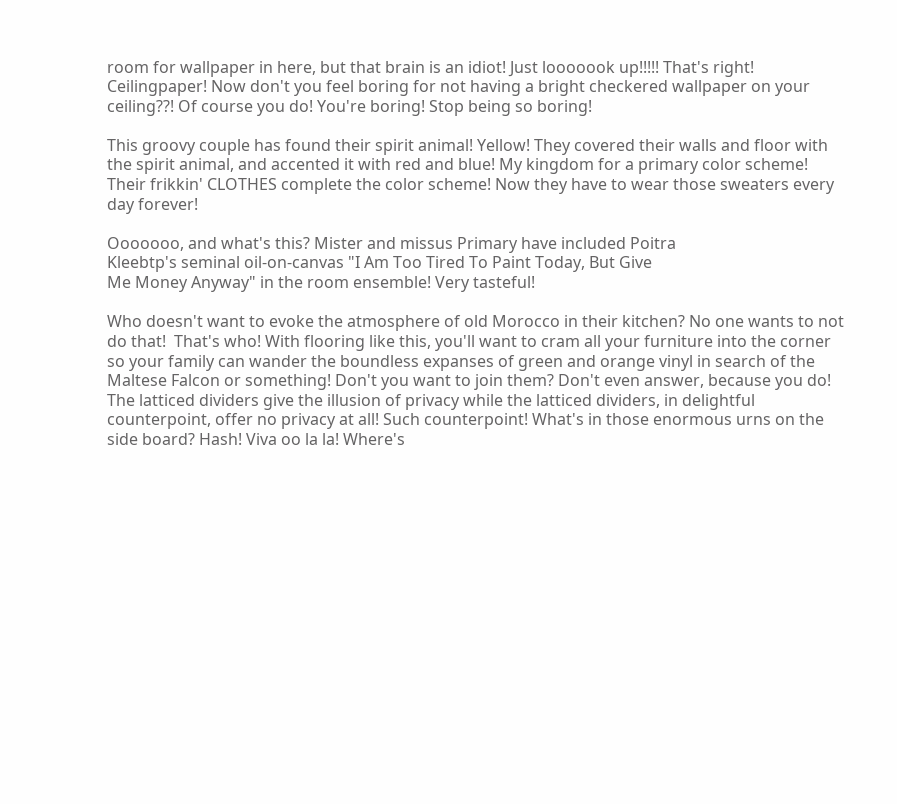room for wallpaper in here, but that brain is an idiot! Just looooook up!!!!! That's right! Ceilingpaper! Now don't you feel boring for not having a bright checkered wallpaper on your ceiling??! Of course you do! You're boring! Stop being so boring!

This groovy couple has found their spirit animal! Yellow! They covered their walls and floor with the spirit animal, and accented it with red and blue! My kingdom for a primary color scheme! Their frikkin' CLOTHES complete the color scheme! Now they have to wear those sweaters every day forever!

Ooooooo, and what's this? Mister and missus Primary have included Poitra
Kleebtp's seminal oil-on-canvas "I Am Too Tired To Paint Today, But Give
Me Money Anyway" in the room ensemble! Very tasteful!

Who doesn't want to evoke the atmosphere of old Morocco in their kitchen? No one wants to not do that!  That's who! With flooring like this, you'll want to cram all your furniture into the corner so your family can wander the boundless expanses of green and orange vinyl in search of the Maltese Falcon or something! Don't you want to join them? Don't even answer, because you do! The latticed dividers give the illusion of privacy while the latticed dividers, in delightful counterpoint, offer no privacy at all! Such counterpoint! What's in those enormous urns on the side board? Hash! Viva oo la la! Where's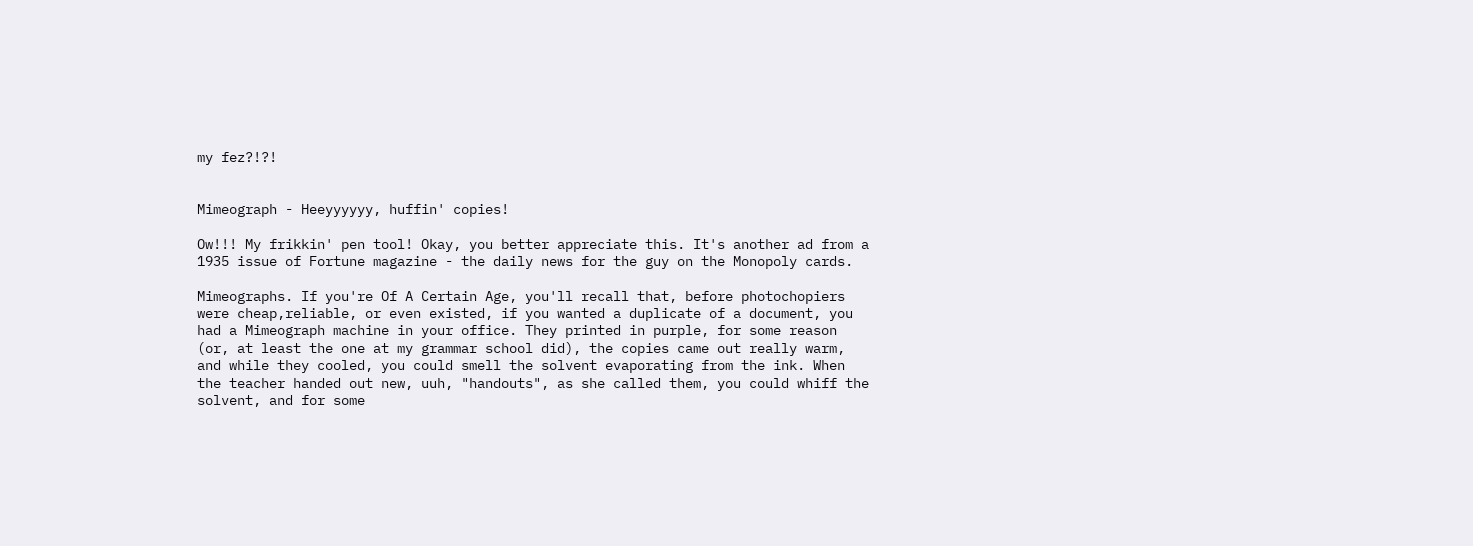my fez?!?!


Mimeograph - Heeyyyyyy, huffin' copies!

Ow!!! My frikkin' pen tool! Okay, you better appreciate this. It's another ad from a 1935 issue of Fortune magazine - the daily news for the guy on the Monopoly cards.

Mimeographs. If you're Of A Certain Age, you'll recall that, before photochopiers were cheap,reliable, or even existed, if you wanted a duplicate of a document, you had a Mimeograph machine in your office. They printed in purple, for some reason (or, at least the one at my grammar school did), the copies came out really warm, and while they cooled, you could smell the solvent evaporating from the ink. When the teacher handed out new, uuh, "handouts", as she called them, you could whiff the solvent, and for some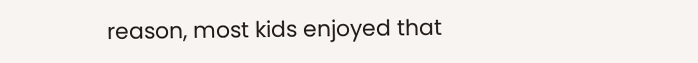reason, most kids enjoyed that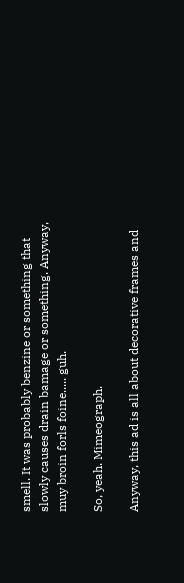smell. It was probably benzine or something that slowly causes drain bamage or something. Anyway, muy broin forls foine..... guh.

So, yeah. Mimeograph.

Anyway, this ad is all about decorative frames and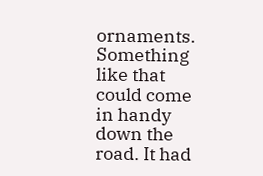ornaments. Something like that could come in handy down the road. It had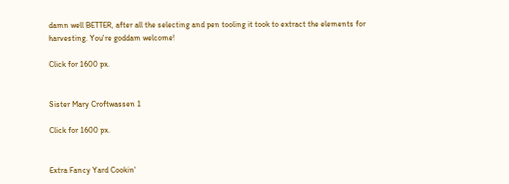damn well BETTER, after all the selecting and pen tooling it took to extract the elements for harvesting. You're goddam welcome!

Click for 1600 px.


Sister Mary Croftwassen 1

Click for 1600 px.


Extra Fancy Yard Cookin'